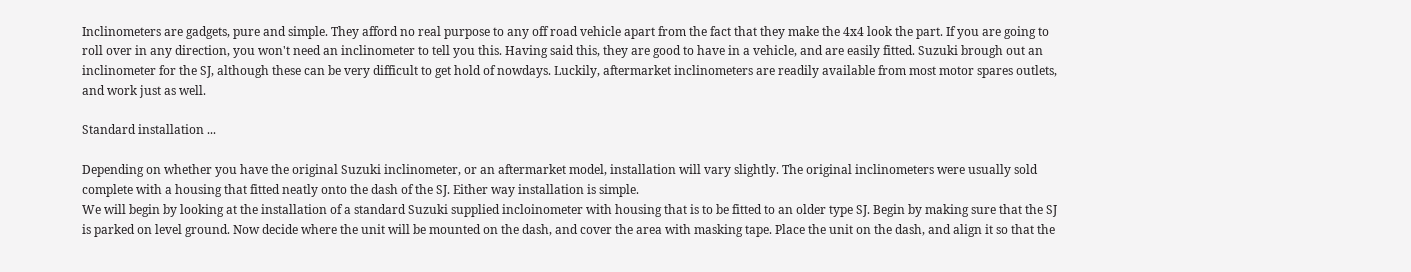Inclinometers are gadgets, pure and simple. They afford no real purpose to any off road vehicle apart from the fact that they make the 4x4 look the part. If you are going to roll over in any direction, you won't need an inclinometer to tell you this. Having said this, they are good to have in a vehicle, and are easily fitted. Suzuki brough out an inclinometer for the SJ, although these can be very difficult to get hold of nowdays. Luckily, aftermarket inclinometers are readily available from most motor spares outlets, and work just as well.

Standard installation ...

Depending on whether you have the original Suzuki inclinometer, or an aftermarket model, installation will vary slightly. The original inclinometers were usually sold complete with a housing that fitted neatly onto the dash of the SJ. Either way installation is simple.
We will begin by looking at the installation of a standard Suzuki supplied incloinometer with housing that is to be fitted to an older type SJ. Begin by making sure that the SJ is parked on level ground. Now decide where the unit will be mounted on the dash, and cover the area with masking tape. Place the unit on the dash, and align it so that the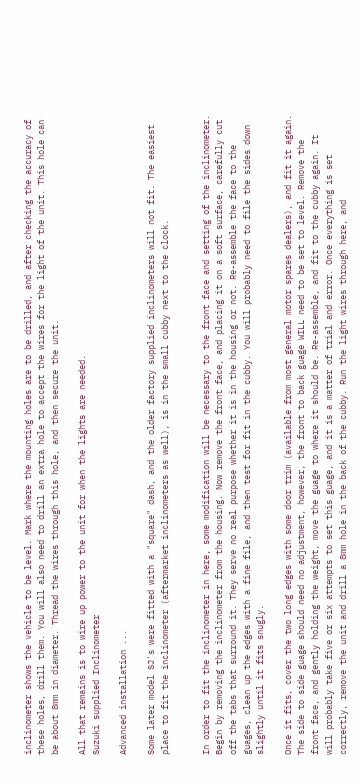inclinometer shows the vehicle to be level. Mark where the mounting holes are to be drilled, and after checking the accuracy of these holes, drill them. You will also need to drill an extra hole to accept the wires for the light of the unit. This hole can be about 8mm in diameter. Thread the wires through this hole, and then secure the unit.

All that remains is to wire up power to the unit for when the lights are needed.
Suzuki supplied Inclinometer

Advanced installation ...

Some later model SJ's were fitted with a "square" dash, and the older factory supplied inclinometers will not fit. The easiest place to fit the inclinometer (aftermarket inclinometers as well), is in the small cubby next to the clock.


In order to fit the inclinometer in here, some modification will be necessary to the front face and setting of the inclinometer. Begin by removing the inclinometer from the housing. Now remove the front face, and placing it on a soft surface, carefully cut off the tabs that surround it. They serve no real purpose whether it is in the housing or not. Re-assemble the face to the guages, clean up the edges with a fine file, and then test for fit in the cubby. You will probably need to file the sides down slightly until it fits snugly.

Once it fits, cover the two long edges with some door trim (available from most general motor spares dealers), and fit it again. The side to side guage should need no adjustment, however, the front to back guage WILL need to be set to level. Remove the front face, and gently holding the weight, move the guage to where it should be. Re-assemble, and fit to the cubby again. It will probably take five or six attempts to set this guage, and it is a matter of trial and error. Once everything is set correctly, remove the unit and drill a 8mm hole in the back of the cubby. Run the light wires through here, and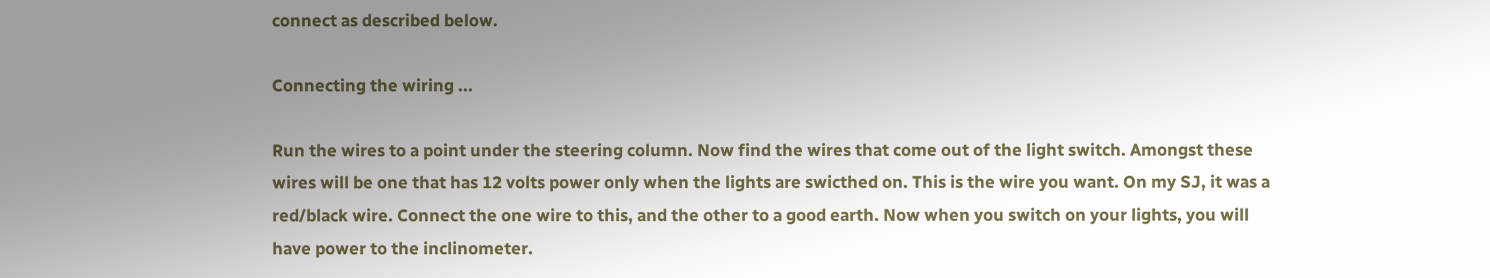connect as described below.

Connecting the wiring ...

Run the wires to a point under the steering column. Now find the wires that come out of the light switch. Amongst these wires will be one that has 12 volts power only when the lights are swicthed on. This is the wire you want. On my SJ, it was a red/black wire. Connect the one wire to this, and the other to a good earth. Now when you switch on your lights, you will have power to the inclinometer.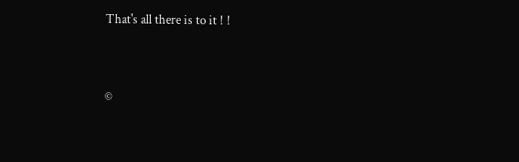That's all there is to it ! !


©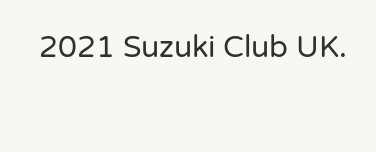2021 Suzuki Club UK.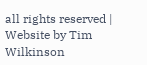all rights reserved | Website by Tim Wilkinson